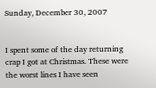Sunday, December 30, 2007


I spent some of the day returning crap I got at Christmas. These were the worst lines I have seen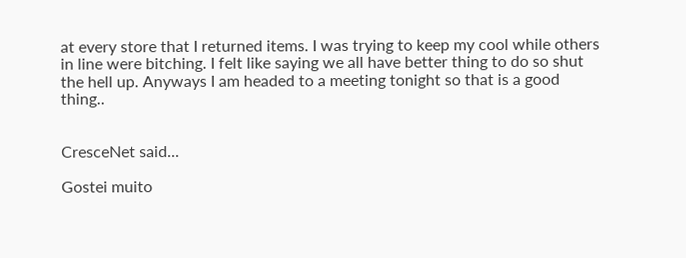at every store that I returned items. I was trying to keep my cool while others in line were bitching. I felt like saying we all have better thing to do so shut the hell up. Anyways I am headed to a meeting tonight so that is a good thing..


CresceNet said...

Gostei muito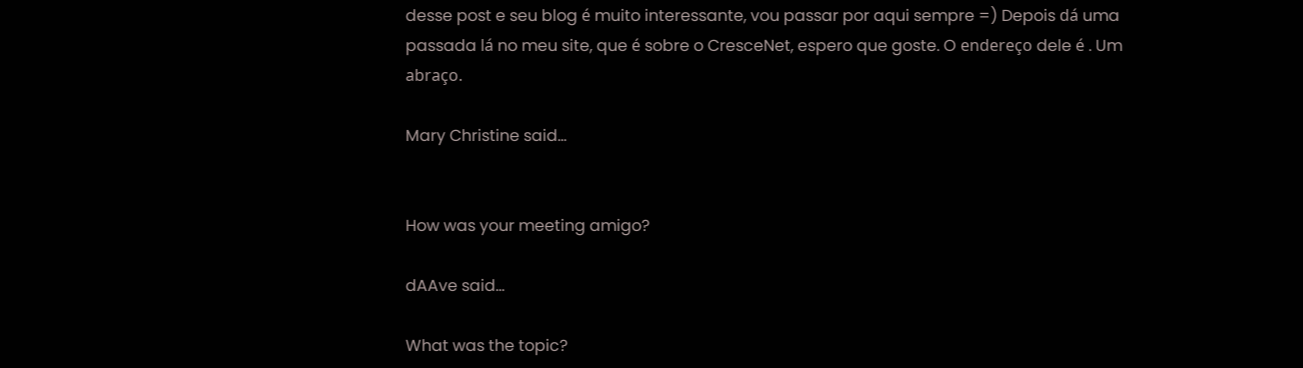desse post e seu blog é muito interessante, vou passar por aqui sempre =) Depois dá uma passada lá no meu site, que é sobre o CresceNet, espero que goste. O endereço dele é . Um abraço.

Mary Christine said...


How was your meeting amigo?

dAAve said...

What was the topic?